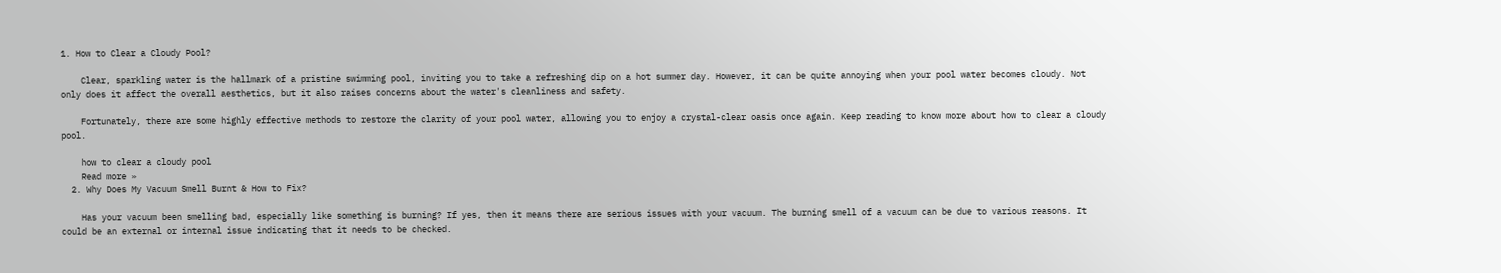1. How to Clear a Cloudy Pool?

    Clear, sparkling water is the hallmark of a pristine swimming pool, inviting you to take a refreshing dip on a hot summer day. However, it can be quite annoying when your pool water becomes cloudy. Not only does it affect the overall aesthetics, but it also raises concerns about the water's cleanliness and safety.

    Fortunately, there are some highly effective methods to restore the clarity of your pool water, allowing you to enjoy a crystal-clear oasis once again. Keep reading to know more about how to clear a cloudy pool.

    how to clear a cloudy pool
    Read more »
  2. Why Does My Vacuum Smell Burnt & How to Fix?

    Has your vacuum been smelling bad, especially like something is burning? If yes, then it means there are serious issues with your vacuum. The burning smell of a vacuum can be due to various reasons. It could be an external or internal issue indicating that it needs to be checked.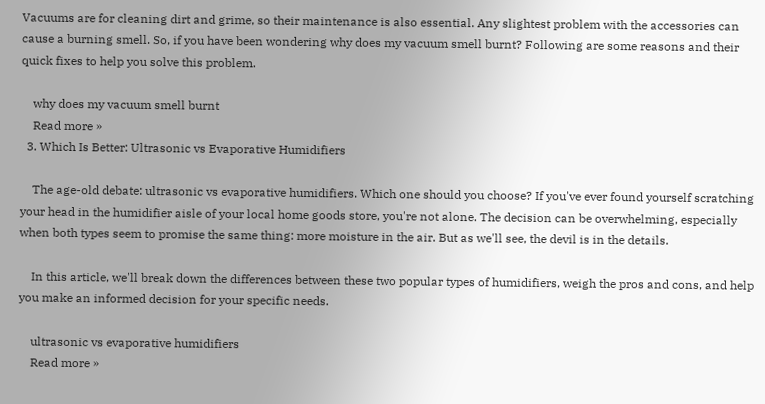Vacuums are for cleaning dirt and grime, so their maintenance is also essential. Any slightest problem with the accessories can cause a burning smell. So, if you have been wondering why does my vacuum smell burnt? Following are some reasons and their quick fixes to help you solve this problem.

    why does my vacuum smell burnt
    Read more »
  3. Which Is Better: Ultrasonic vs Evaporative Humidifiers

    The age-old debate: ultrasonic vs evaporative humidifiers. Which one should you choose? If you've ever found yourself scratching your head in the humidifier aisle of your local home goods store, you're not alone. The decision can be overwhelming, especially when both types seem to promise the same thing: more moisture in the air. But as we'll see, the devil is in the details.

    In this article, we'll break down the differences between these two popular types of humidifiers, weigh the pros and cons, and help you make an informed decision for your specific needs.

    ultrasonic vs evaporative humidifiers
    Read more »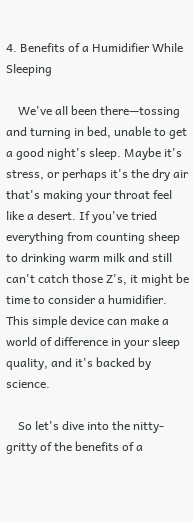4. Benefits of a Humidifier While Sleeping

    We've all been there—tossing and turning in bed, unable to get a good night's sleep. Maybe it's stress, or perhaps it's the dry air that's making your throat feel like a desert. If you've tried everything from counting sheep to drinking warm milk and still can't catch those Z's, it might be time to consider a humidifier. This simple device can make a world of difference in your sleep quality, and it's backed by science.

    So let's dive into the nitty-gritty of the benefits of a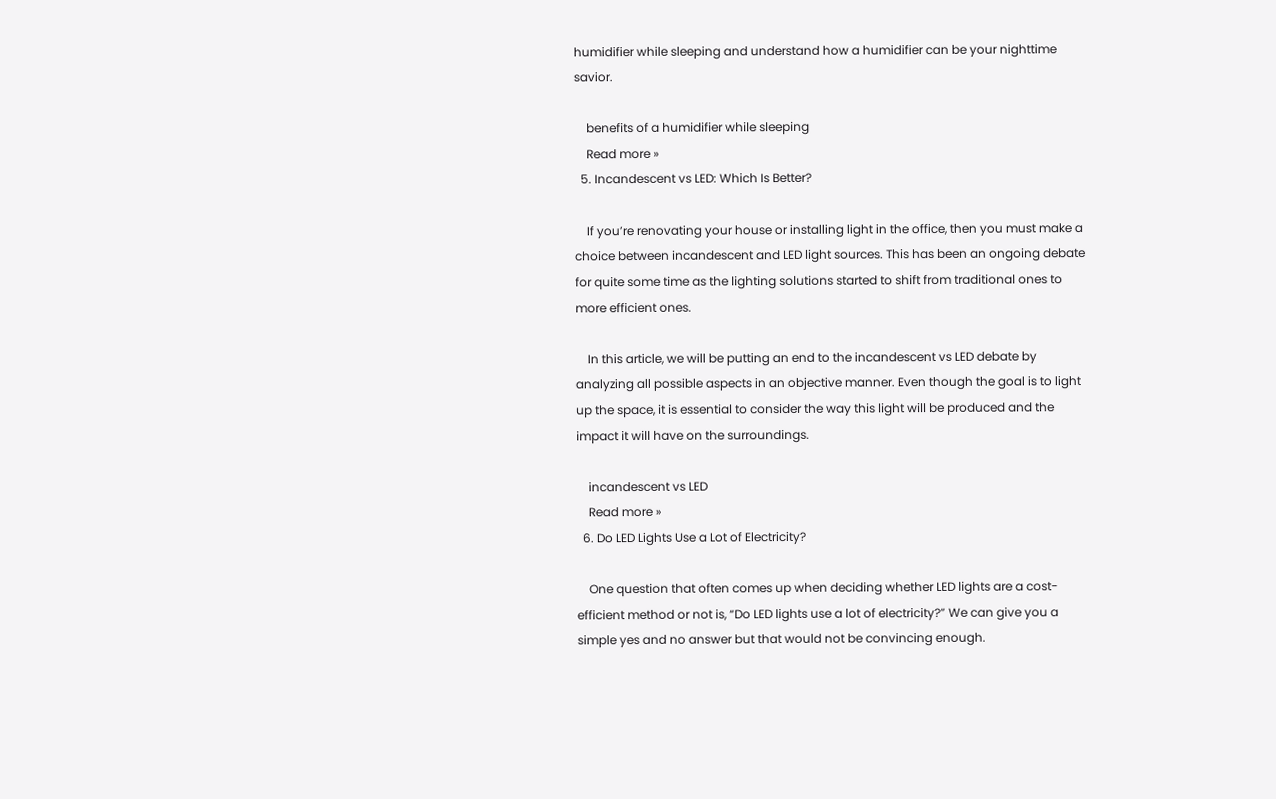humidifier while sleeping and understand how a humidifier can be your nighttime savior.

    benefits of a humidifier while sleeping
    Read more »
  5. Incandescent vs LED: Which Is Better?

    If you’re renovating your house or installing light in the office, then you must make a choice between incandescent and LED light sources. This has been an ongoing debate for quite some time as the lighting solutions started to shift from traditional ones to more efficient ones.

    In this article, we will be putting an end to the incandescent vs LED debate by analyzing all possible aspects in an objective manner. Even though the goal is to light up the space, it is essential to consider the way this light will be produced and the impact it will have on the surroundings.

    incandescent vs LED
    Read more »
  6. Do LED Lights Use a Lot of Electricity?

    One question that often comes up when deciding whether LED lights are a cost-efficient method or not is, “Do LED lights use a lot of electricity?” We can give you a simple yes and no answer but that would not be convincing enough.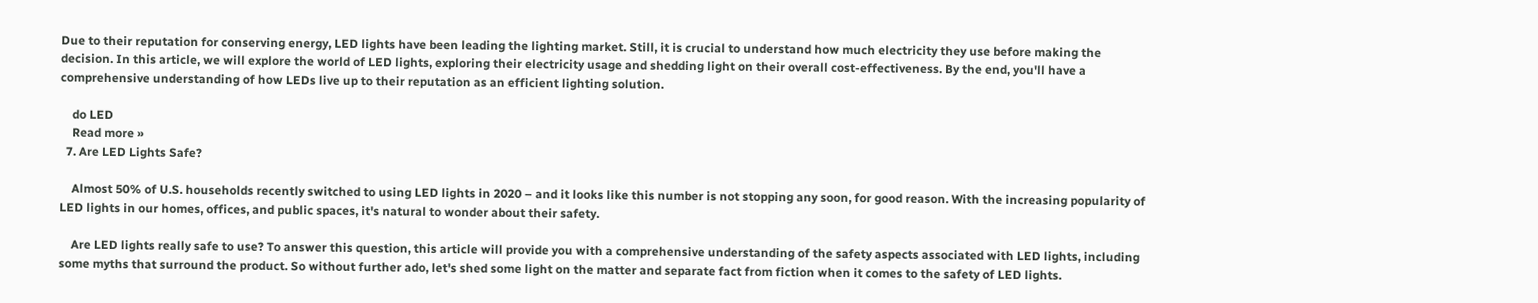Due to their reputation for conserving energy, LED lights have been leading the lighting market. Still, it is crucial to understand how much electricity they use before making the decision. In this article, we will explore the world of LED lights, exploring their electricity usage and shedding light on their overall cost-effectiveness. By the end, you'll have a comprehensive understanding of how LEDs live up to their reputation as an efficient lighting solution.

    do LED
    Read more »
  7. Are LED Lights Safe?

    Almost 50% of U.S. households recently switched to using LED lights in 2020 – and it looks like this number is not stopping any soon, for good reason. With the increasing popularity of LED lights in our homes, offices, and public spaces, it's natural to wonder about their safety.

    Are LED lights really safe to use? To answer this question, this article will provide you with a comprehensive understanding of the safety aspects associated with LED lights, including some myths that surround the product. So without further ado, let's shed some light on the matter and separate fact from fiction when it comes to the safety of LED lights.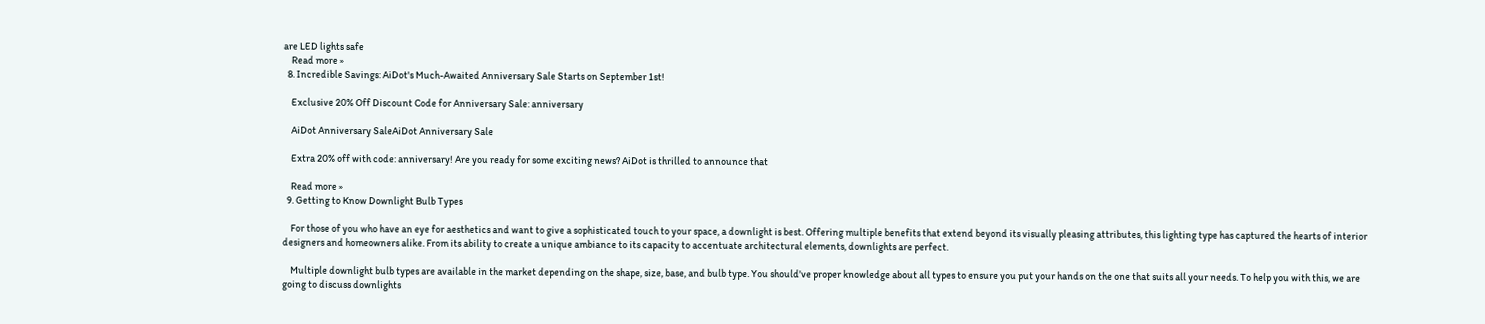are LED lights safe
    Read more »
  8. Incredible Savings: AiDot's Much-Awaited Anniversary Sale Starts on September 1st!

    Exclusive 20% Off Discount Code for Anniversary Sale: anniversary

    AiDot Anniversary SaleAiDot Anniversary Sale

    Extra 20% off with code: anniversary! Are you ready for some exciting news? AiDot is thrilled to announce that

    Read more »
  9. Getting to Know Downlight Bulb Types

    For those of you who have an eye for aesthetics and want to give a sophisticated touch to your space, a downlight is best. Offering multiple benefits that extend beyond its visually pleasing attributes, this lighting type has captured the hearts of interior designers and homeowners alike. From its ability to create a unique ambiance to its capacity to accentuate architectural elements, downlights are perfect.

    Multiple downlight bulb types are available in the market depending on the shape, size, base, and bulb type. You should've proper knowledge about all types to ensure you put your hands on the one that suits all your needs. To help you with this, we are going to discuss downlights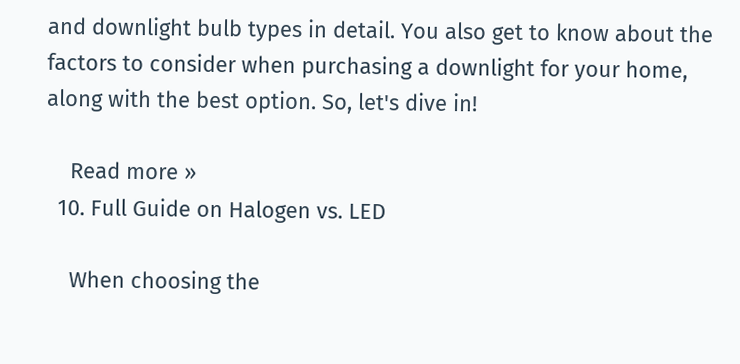and downlight bulb types in detail. You also get to know about the factors to consider when purchasing a downlight for your home, along with the best option. So, let's dive in!

    Read more »
  10. Full Guide on Halogen vs. LED

    When choosing the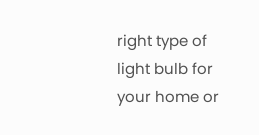right type of light bulb for your home or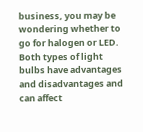business, you may be wondering whether to go for halogen or LED. Both types of light bulbs have advantages and disadvantages and can affect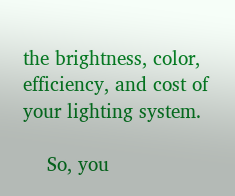the brightness, color, efficiency, and cost of your lighting system.

    So, you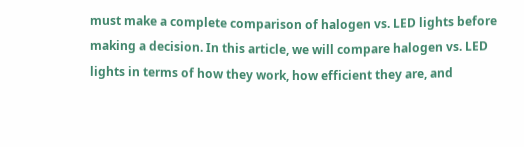must make a complete comparison of halogen vs. LED lights before making a decision. In this article, we will compare halogen vs. LED lights in terms of how they work, how efficient they are, and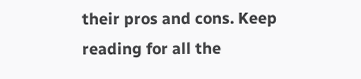their pros and cons. Keep reading for all the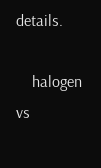details.

    halogen vs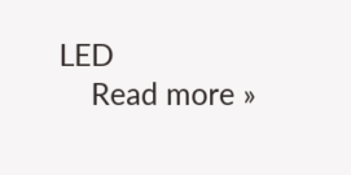LED
    Read more »